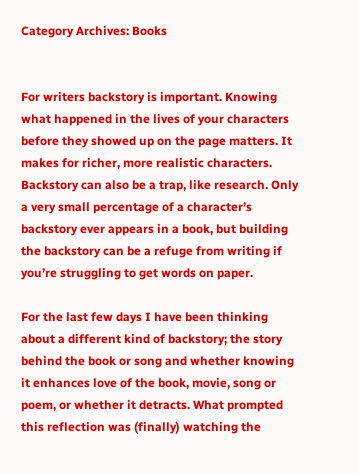Category Archives: Books


For writers backstory is important. Knowing what happened in the lives of your characters before they showed up on the page matters. It makes for richer, more realistic characters. Backstory can also be a trap, like research. Only a very small percentage of a character’s backstory ever appears in a book, but building the backstory can be a refuge from writing if you’re struggling to get words on paper.

For the last few days I have been thinking about a different kind of backstory; the story behind the book or song and whether knowing it enhances love of the book, movie, song or poem, or whether it detracts. What prompted this reflection was (finally) watching the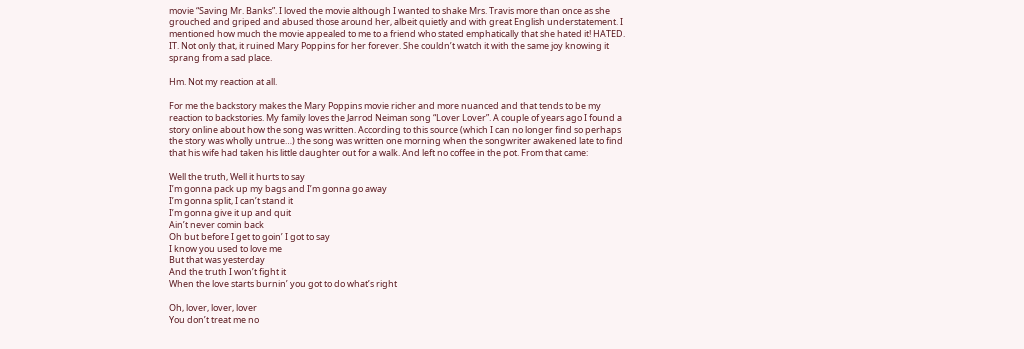movie “Saving Mr. Banks”. I loved the movie although I wanted to shake Mrs. Travis more than once as she grouched and griped and abused those around her, albeit quietly and with great English understatement. I mentioned how much the movie appealed to me to a friend who stated emphatically that she hated it! HATED. IT. Not only that, it ruined Mary Poppins for her forever. She couldn’t watch it with the same joy knowing it sprang from a sad place.

Hm. Not my reaction at all.

For me the backstory makes the Mary Poppins movie richer and more nuanced and that tends to be my reaction to backstories. My family loves the Jarrod Neiman song “Lover Lover”. A couple of years ago I found a story online about how the song was written. According to this source (which I can no longer find so perhaps the story was wholly untrue…) the song was written one morning when the songwriter awakened late to find that his wife had taken his little daughter out for a walk. And left no coffee in the pot. From that came:

Well the truth, Well it hurts to say
I’m gonna pack up my bags and I’m gonna go away
I’m gonna split, I can’t stand it
I’m gonna give it up and quit
Ain’t never comin back
Oh but before I get to goin’ I got to say
I know you used to love me
But that was yesterday
And the truth I won’t fight it
When the love starts burnin’ you got to do what’s right

Oh, lover, lover, lover
You don’t treat me no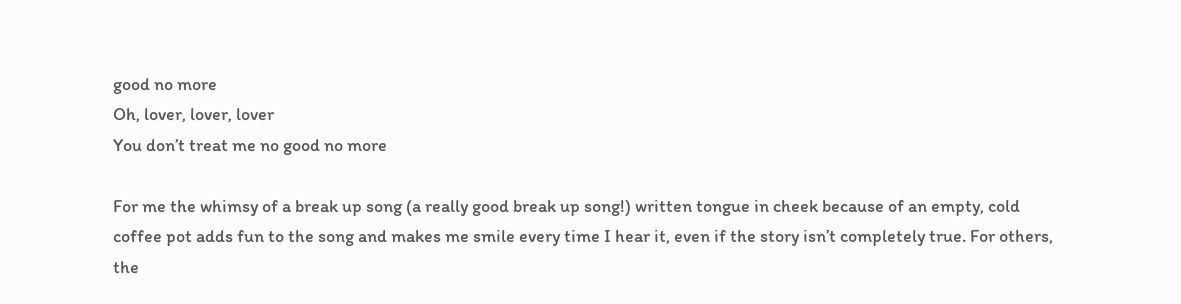good no more
Oh, lover, lover, lover
You don’t treat me no good no more

For me the whimsy of a break up song (a really good break up song!) written tongue in cheek because of an empty, cold coffee pot adds fun to the song and makes me smile every time I hear it, even if the story isn’t completely true. For others, the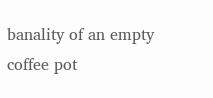banality of an empty coffee pot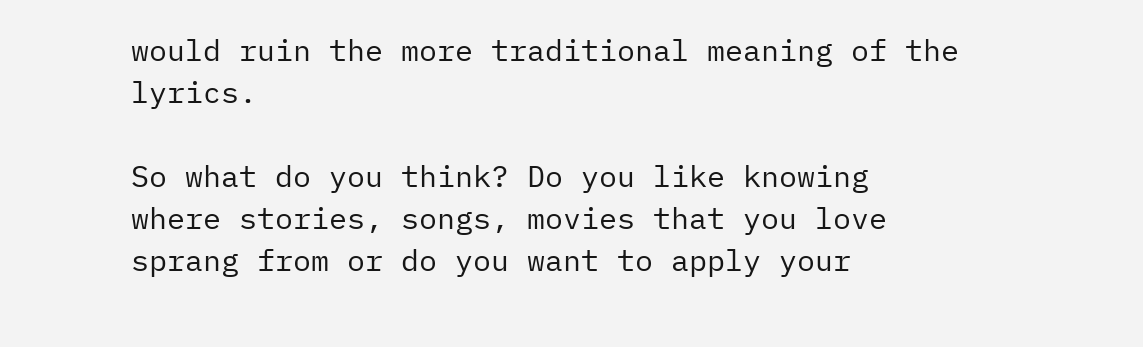would ruin the more traditional meaning of the lyrics.

So what do you think? Do you like knowing where stories, songs, movies that you love sprang from or do you want to apply your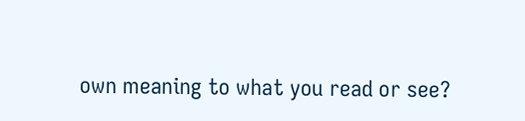own meaning to what you read or see?